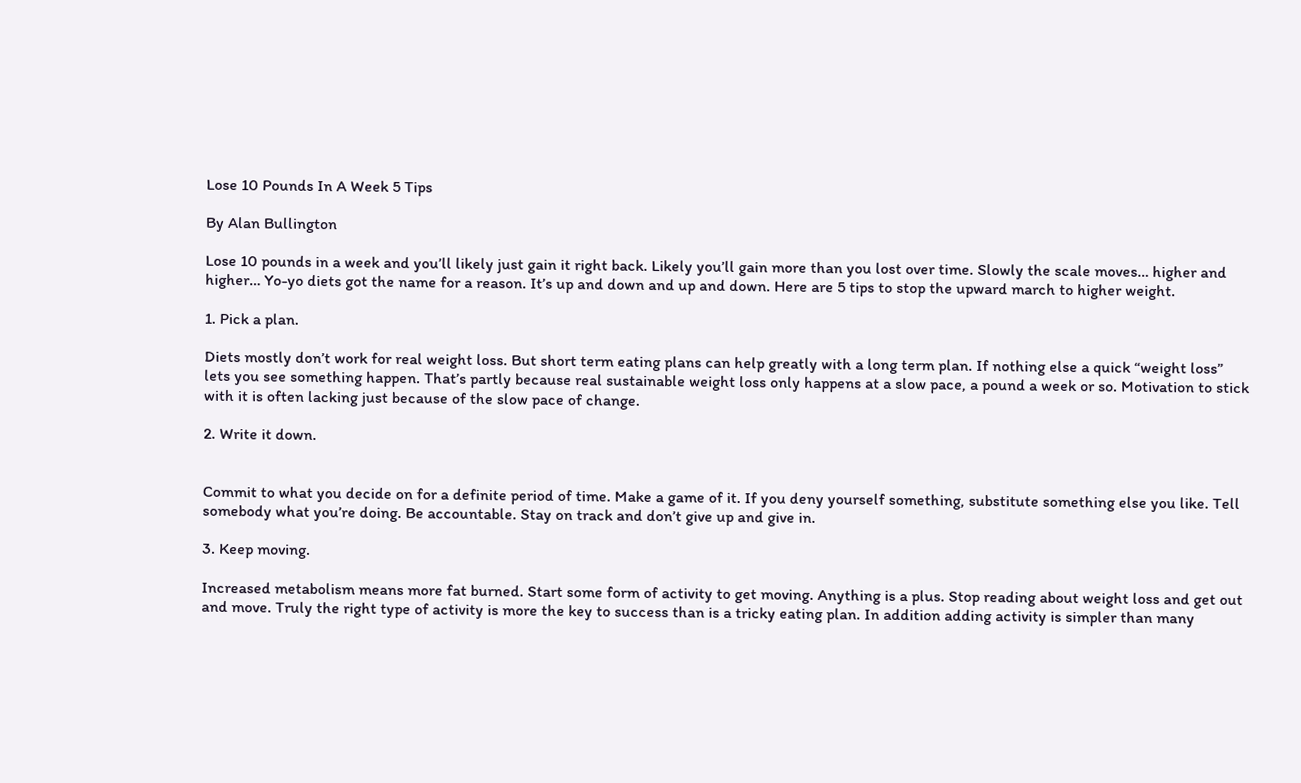Lose 10 Pounds In A Week 5 Tips

By Alan Bullington

Lose 10 pounds in a week and you’ll likely just gain it right back. Likely you’ll gain more than you lost over time. Slowly the scale moves… higher and higher… Yo-yo diets got the name for a reason. It’s up and down and up and down. Here are 5 tips to stop the upward march to higher weight.

1. Pick a plan.

Diets mostly don’t work for real weight loss. But short term eating plans can help greatly with a long term plan. If nothing else a quick “weight loss” lets you see something happen. That’s partly because real sustainable weight loss only happens at a slow pace, a pound a week or so. Motivation to stick with it is often lacking just because of the slow pace of change.

2. Write it down.


Commit to what you decide on for a definite period of time. Make a game of it. If you deny yourself something, substitute something else you like. Tell somebody what you’re doing. Be accountable. Stay on track and don’t give up and give in.

3. Keep moving.

Increased metabolism means more fat burned. Start some form of activity to get moving. Anything is a plus. Stop reading about weight loss and get out and move. Truly the right type of activity is more the key to success than is a tricky eating plan. In addition adding activity is simpler than many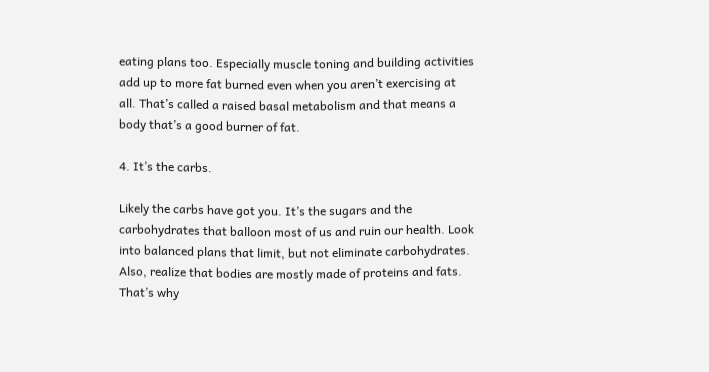eating plans too. Especially muscle toning and building activities add up to more fat burned even when you aren’t exercising at all. That’s called a raised basal metabolism and that means a body that’s a good burner of fat.

4. It’s the carbs.

Likely the carbs have got you. It’s the sugars and the carbohydrates that balloon most of us and ruin our health. Look into balanced plans that limit, but not eliminate carbohydrates. Also, realize that bodies are mostly made of proteins and fats. That’s why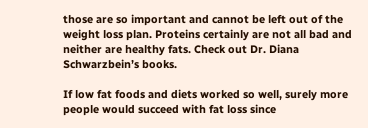those are so important and cannot be left out of the weight loss plan. Proteins certainly are not all bad and neither are healthy fats. Check out Dr. Diana Schwarzbein’s books.

If low fat foods and diets worked so well, surely more people would succeed with fat loss since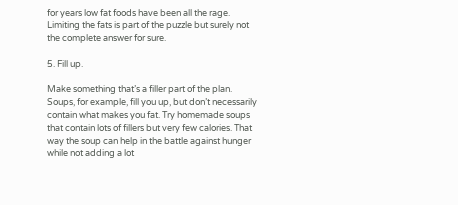for years low fat foods have been all the rage. Limiting the fats is part of the puzzle but surely not the complete answer for sure.

5. Fill up.

Make something that’s a filler part of the plan. Soups, for example, fill you up, but don’t necessarily contain what makes you fat. Try homemade soups that contain lots of fillers but very few calories. That way the soup can help in the battle against hunger while not adding a lot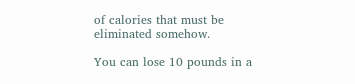of calories that must be eliminated somehow.

You can lose 10 pounds in a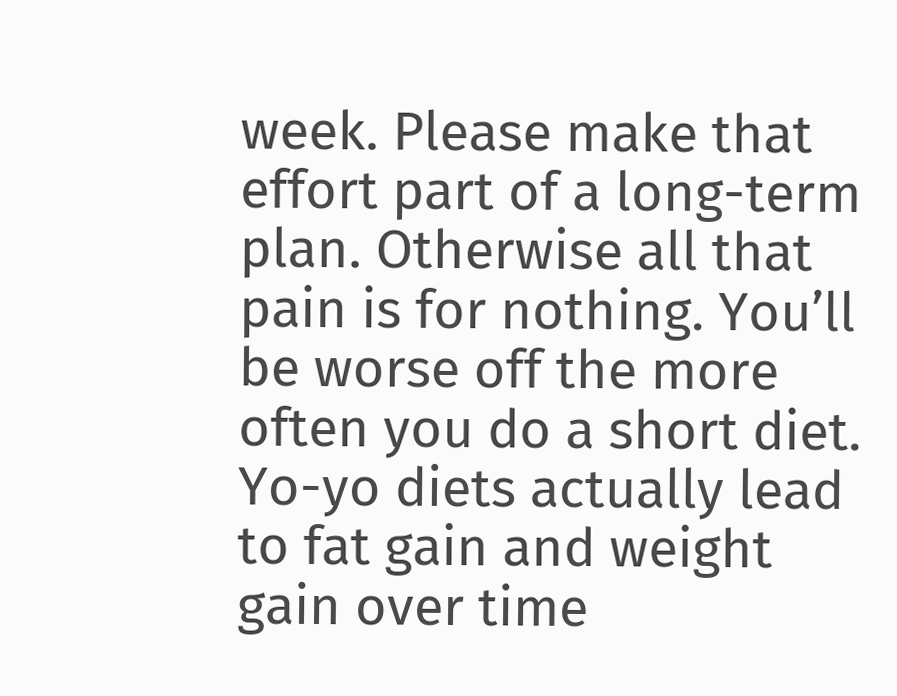week. Please make that effort part of a long-term plan. Otherwise all that pain is for nothing. You’ll be worse off the more often you do a short diet. Yo-yo diets actually lead to fat gain and weight gain over time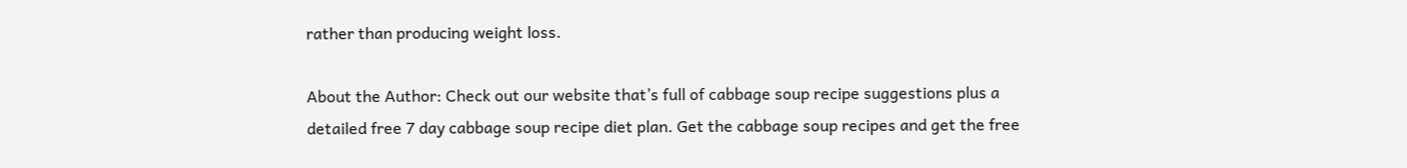rather than producing weight loss.

About the Author: Check out our website that’s full of cabbage soup recipe suggestions plus a detailed free 7 day cabbage soup recipe diet plan. Get the cabbage soup recipes and get the free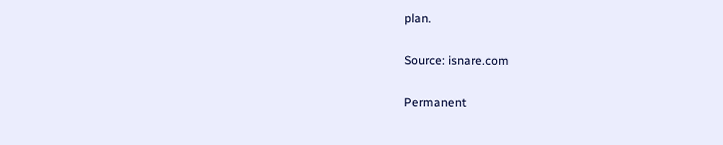plan.

Source: isnare.com

Permanent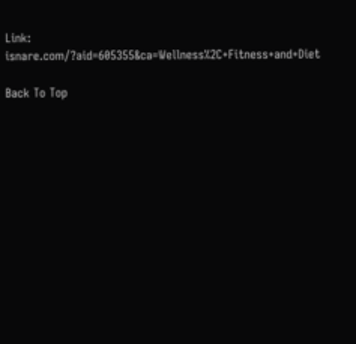Link: isnare.com/?aid=605355&ca=Wellness%2C+Fitness+and+Diet

Back To Top